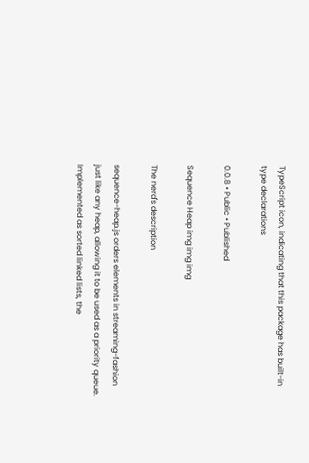TypeScript icon, indicating that this package has built-in type declarations

0.0.8 • Public • Published

Sequence Heap img img img

The nerd's description

sequence-heap.js orders elements in streaming-fashion just like any heap, allowing it to be used as a priority queue. Implemented as sorted linked lists, the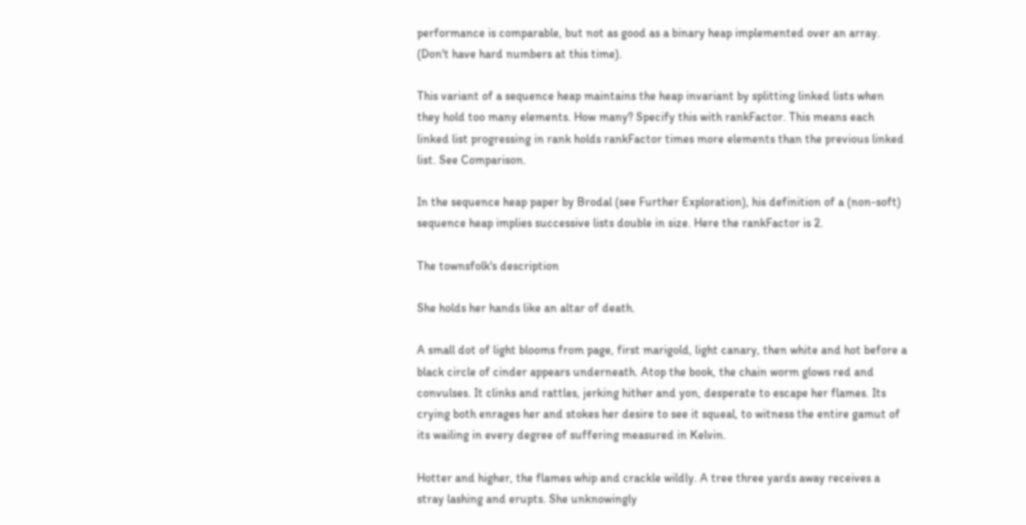performance is comparable, but not as good as a binary heap implemented over an array. (Don't have hard numbers at this time).

This variant of a sequence heap maintains the heap invariant by splitting linked lists when they hold too many elements. How many? Specify this with rankFactor. This means each linked list progressing in rank holds rankFactor times more elements than the previous linked list. See Comparison.

In the sequence heap paper by Brodal (see Further Exploration), his definition of a (non-soft) sequence heap implies successive lists double in size. Here the rankFactor is 2.

The townsfolk's description

She holds her hands like an altar of death.

A small dot of light blooms from page, first marigold, light canary, then white and hot before a black circle of cinder appears underneath. Atop the book, the chain worm glows red and convulses. It clinks and rattles, jerking hither and yon, desperate to escape her flames. Its crying both enrages her and stokes her desire to see it squeal, to witness the entire gamut of its wailing in every degree of suffering measured in Kelvin.

Hotter and higher, the flames whip and crackle wildly. A tree three yards away receives a stray lashing and erupts. She unknowingly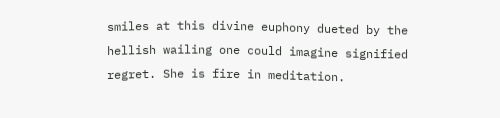smiles at this divine euphony dueted by the hellish wailing one could imagine signified regret. She is fire in meditation.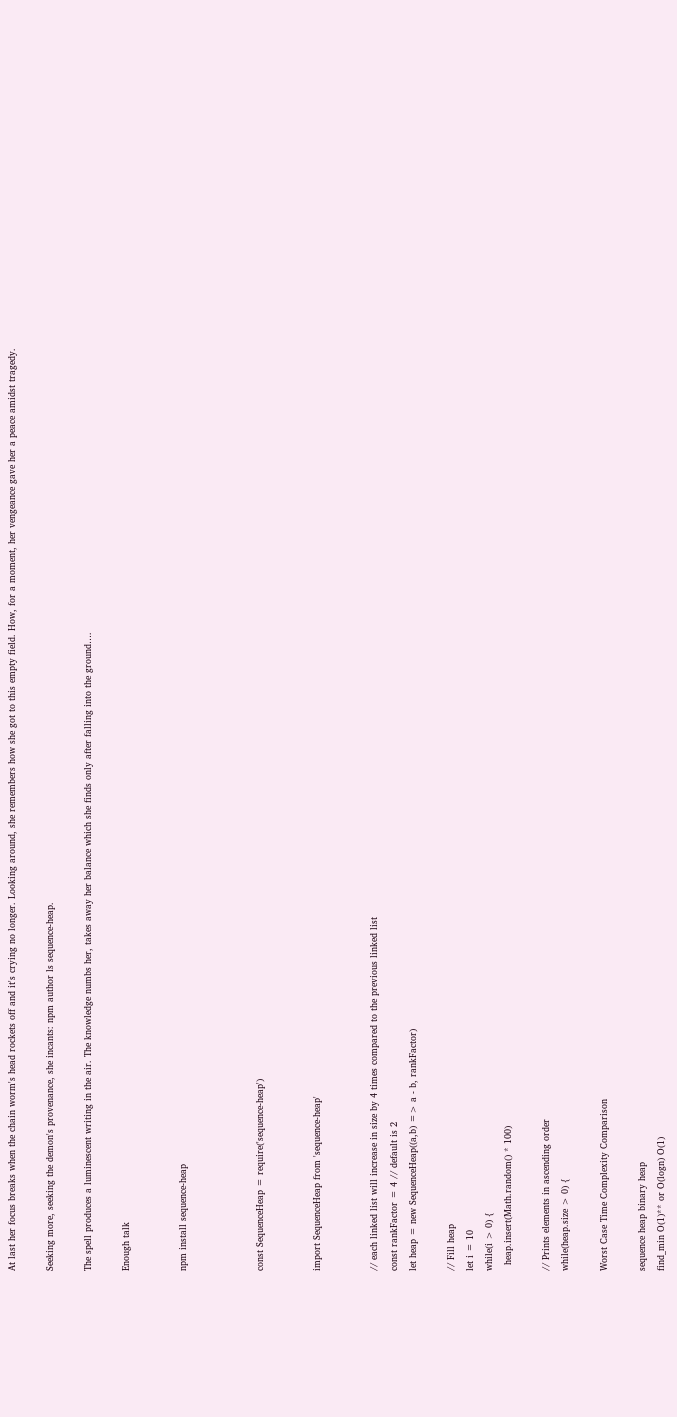At last her focus breaks when the chain worm's head rockets off and it's crying no longer. Looking around, she remembers how she got to this empty field. How, for a moment, her vengeance gave her a peace amidst tragedy.

Seeking more, seeking the demon's provenance, she incants: npm author ls sequence-heap.

The spell produces a luminescent writing in the air. The knowledge numbs her, takes away her balance which she finds only after falling into the ground….

Enough talk


npm install sequence-heap



const SequenceHeap = require('sequence-heap')


import SequenceHeap from 'sequence-heap'


// each linked list will increase in size by 4 times compared to the previous linked list
const rankFactor = 4 // default is 2
let heap = new SequenceHeap((a,b) => a - b, rankFactor)

// Fill heap
let i = 10
while(i > 0) {
  heap.insert(Math.random() * 100)

// Prints elements in ascending order
while(heap.size > 0) {

Worst Case Time Complexity Comparison

sequence heap binary heap
find_min O(1)** or O(logn) O(1)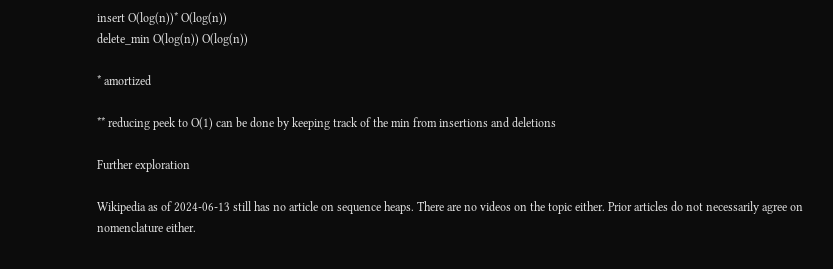insert O(log(n))* O(log(n))
delete_min O(log(n)) O(log(n))

* amortized

** reducing peek to O(1) can be done by keeping track of the min from insertions and deletions

Further exploration

Wikipedia as of 2024-06-13 still has no article on sequence heaps. There are no videos on the topic either. Prior articles do not necessarily agree on nomenclature either.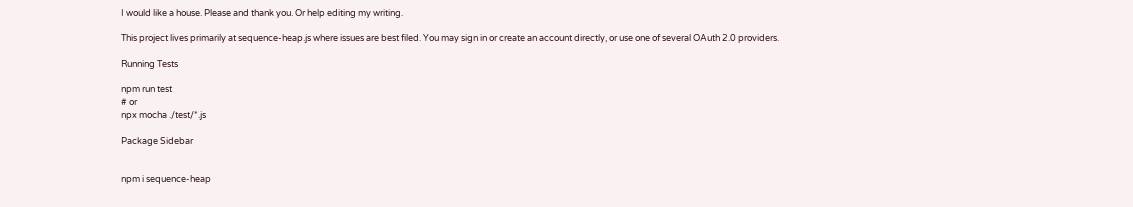I would like a house. Please and thank you. Or help editing my writing.

This project lives primarily at sequence-heap.js where issues are best filed. You may sign in or create an account directly, or use one of several OAuth 2.0 providers.

Running Tests

npm run test
# or
npx mocha ./test/*.js

Package Sidebar


npm i sequence-heap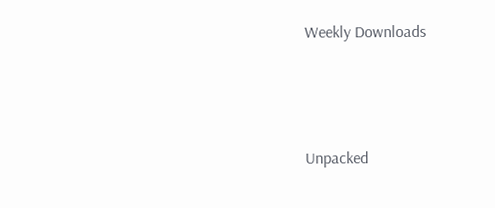Weekly Downloads






Unpacked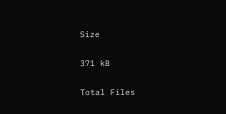Size

371 kB

Total Files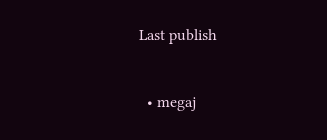Last publish


  • megaj